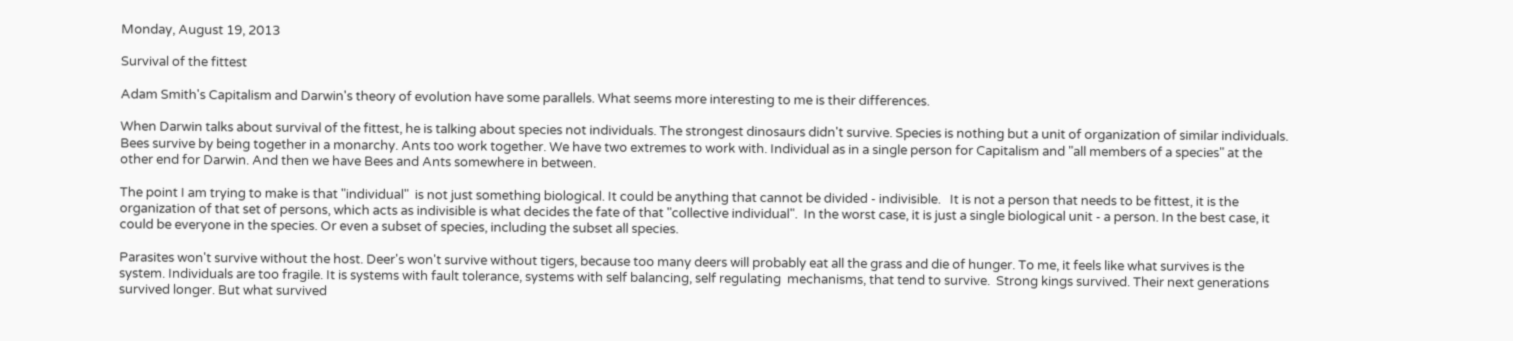Monday, August 19, 2013

Survival of the fittest

Adam Smith's Capitalism and Darwin's theory of evolution have some parallels. What seems more interesting to me is their differences.

When Darwin talks about survival of the fittest, he is talking about species not individuals. The strongest dinosaurs didn't survive. Species is nothing but a unit of organization of similar individuals. Bees survive by being together in a monarchy. Ants too work together. We have two extremes to work with. Individual as in a single person for Capitalism and "all members of a species" at the other end for Darwin. And then we have Bees and Ants somewhere in between.

The point I am trying to make is that "individual"  is not just something biological. It could be anything that cannot be divided - indivisible.   It is not a person that needs to be fittest, it is the organization of that set of persons, which acts as indivisible is what decides the fate of that "collective individual".  In the worst case, it is just a single biological unit - a person. In the best case, it could be everyone in the species. Or even a subset of species, including the subset all species.

Parasites won't survive without the host. Deer's won't survive without tigers, because too many deers will probably eat all the grass and die of hunger. To me, it feels like what survives is the system. Individuals are too fragile. It is systems with fault tolerance, systems with self balancing, self regulating  mechanisms, that tend to survive.  Strong kings survived. Their next generations survived longer. But what survived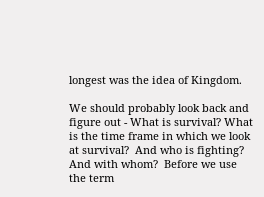longest was the idea of Kingdom.

We should probably look back and figure out - What is survival? What is the time frame in which we look at survival?  And who is fighting? And with whom?  Before we use the term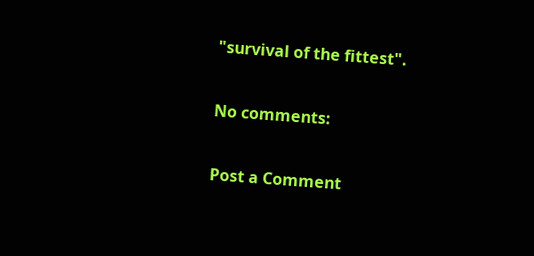"survival of the fittest".

No comments:

Post a Comment